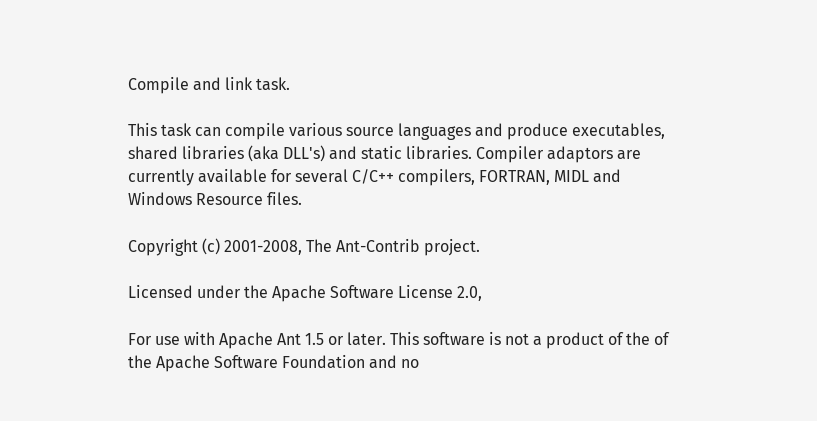Compile and link task.

This task can compile various source languages and produce executables, shared libraries (aka DLL's) and static libraries. Compiler adaptors are currently available for several C/C++ compilers, FORTRAN, MIDL and Windows Resource files.

Copyright (c) 2001-2008, The Ant-Contrib project.

Licensed under the Apache Software License 2.0,

For use with Apache Ant 1.5 or later. This software is not a product of the of the Apache Software Foundation and no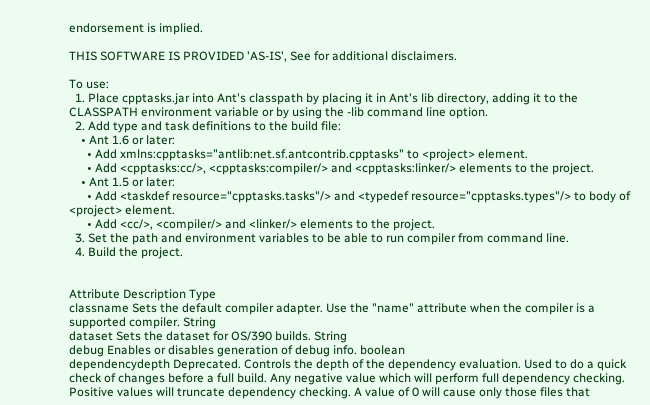endorsement is implied.

THIS SOFTWARE IS PROVIDED 'AS-IS', See for additional disclaimers.

To use:
  1. Place cpptasks.jar into Ant's classpath by placing it in Ant's lib directory, adding it to the CLASSPATH environment variable or by using the -lib command line option.
  2. Add type and task definitions to the build file:
    • Ant 1.6 or later:
      • Add xmlns:cpptasks="antlib:net.sf.antcontrib.cpptasks" to <project> element.
      • Add <cpptasks:cc/>, <cpptasks:compiler/> and <cpptasks:linker/> elements to the project.
    • Ant 1.5 or later:
      • Add <taskdef resource="cpptasks.tasks"/> and <typedef resource="cpptasks.types"/> to body of <project> element.
      • Add <cc/>, <compiler/> and <linker/> elements to the project.
  3. Set the path and environment variables to be able to run compiler from command line.
  4. Build the project.


Attribute Description Type
classname Sets the default compiler adapter. Use the "name" attribute when the compiler is a supported compiler. String
dataset Sets the dataset for OS/390 builds. String
debug Enables or disables generation of debug info. boolean
dependencydepth Deprecated. Controls the depth of the dependency evaluation. Used to do a quick check of changes before a full build. Any negative value which will perform full dependency checking. Positive values will truncate dependency checking. A value of 0 will cause only those files that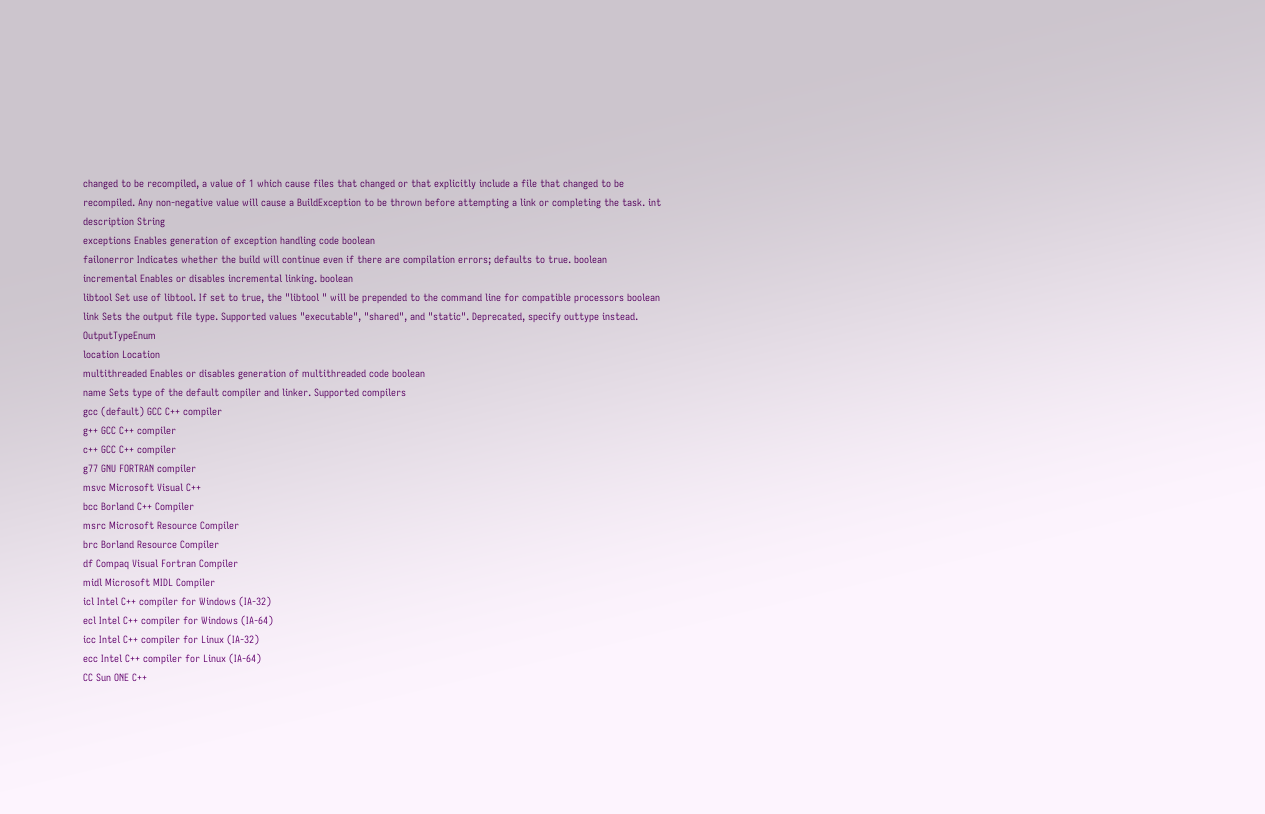changed to be recompiled, a value of 1 which cause files that changed or that explicitly include a file that changed to be recompiled. Any non-negative value will cause a BuildException to be thrown before attempting a link or completing the task. int
description String
exceptions Enables generation of exception handling code boolean
failonerror Indicates whether the build will continue even if there are compilation errors; defaults to true. boolean
incremental Enables or disables incremental linking. boolean
libtool Set use of libtool. If set to true, the "libtool " will be prepended to the command line for compatible processors boolean
link Sets the output file type. Supported values "executable", "shared", and "static". Deprecated, specify outtype instead. OutputTypeEnum
location Location
multithreaded Enables or disables generation of multithreaded code boolean
name Sets type of the default compiler and linker. Supported compilers
gcc (default) GCC C++ compiler
g++ GCC C++ compiler
c++ GCC C++ compiler
g77 GNU FORTRAN compiler
msvc Microsoft Visual C++
bcc Borland C++ Compiler
msrc Microsoft Resource Compiler
brc Borland Resource Compiler
df Compaq Visual Fortran Compiler
midl Microsoft MIDL Compiler
icl Intel C++ compiler for Windows (IA-32)
ecl Intel C++ compiler for Windows (IA-64)
icc Intel C++ compiler for Linux (IA-32)
ecc Intel C++ compiler for Linux (IA-64)
CC Sun ONE C++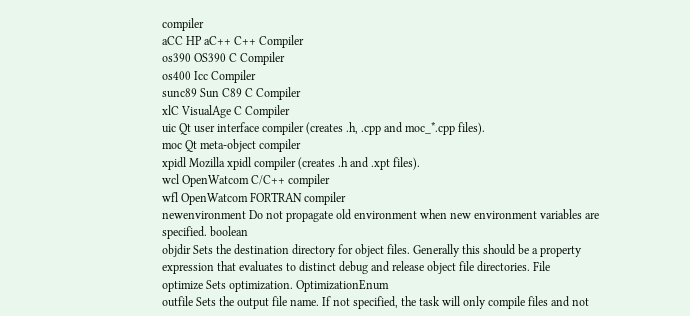compiler
aCC HP aC++ C++ Compiler
os390 OS390 C Compiler
os400 Icc Compiler
sunc89 Sun C89 C Compiler
xlC VisualAge C Compiler
uic Qt user interface compiler (creates .h, .cpp and moc_*.cpp files).
moc Qt meta-object compiler
xpidl Mozilla xpidl compiler (creates .h and .xpt files).
wcl OpenWatcom C/C++ compiler
wfl OpenWatcom FORTRAN compiler
newenvironment Do not propagate old environment when new environment variables are specified. boolean
objdir Sets the destination directory for object files. Generally this should be a property expression that evaluates to distinct debug and release object file directories. File
optimize Sets optimization. OptimizationEnum
outfile Sets the output file name. If not specified, the task will only compile files and not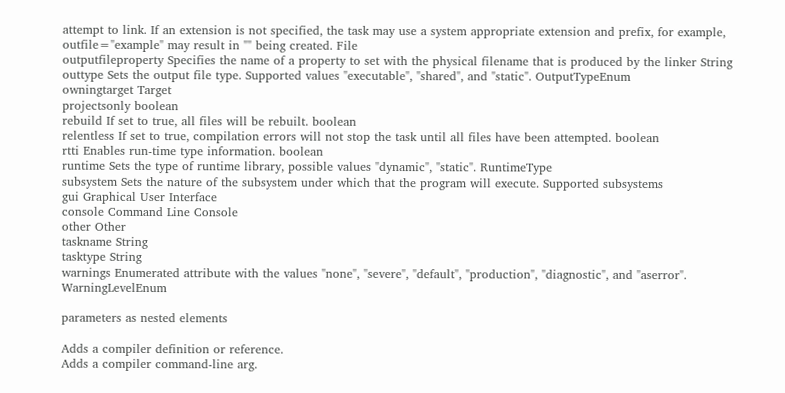attempt to link. If an extension is not specified, the task may use a system appropriate extension and prefix, for example, outfile="example" may result in "" being created. File
outputfileproperty Specifies the name of a property to set with the physical filename that is produced by the linker String
outtype Sets the output file type. Supported values "executable", "shared", and "static". OutputTypeEnum
owningtarget Target
projectsonly boolean
rebuild If set to true, all files will be rebuilt. boolean
relentless If set to true, compilation errors will not stop the task until all files have been attempted. boolean
rtti Enables run-time type information. boolean
runtime Sets the type of runtime library, possible values "dynamic", "static". RuntimeType
subsystem Sets the nature of the subsystem under which that the program will execute. Supported subsystems
gui Graphical User Interface
console Command Line Console
other Other
taskname String
tasktype String
warnings Enumerated attribute with the values "none", "severe", "default", "production", "diagnostic", and "aserror". WarningLevelEnum

parameters as nested elements

Adds a compiler definition or reference.
Adds a compiler command-line arg.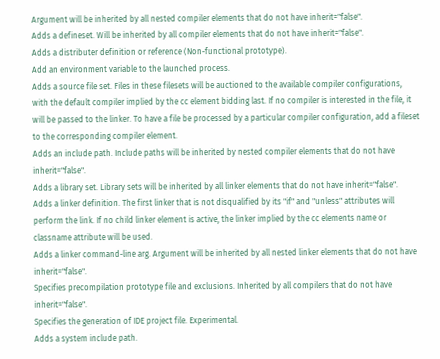Argument will be inherited by all nested compiler elements that do not have inherit="false".
Adds a defineset. Will be inherited by all compiler elements that do not have inherit="false".
Adds a distributer definition or reference (Non-functional prototype).
Add an environment variable to the launched process.
Adds a source file set. Files in these filesets will be auctioned to the available compiler configurations, with the default compiler implied by the cc element bidding last. If no compiler is interested in the file, it will be passed to the linker. To have a file be processed by a particular compiler configuration, add a fileset to the corresponding compiler element.
Adds an include path. Include paths will be inherited by nested compiler elements that do not have inherit="false".
Adds a library set. Library sets will be inherited by all linker elements that do not have inherit="false".
Adds a linker definition. The first linker that is not disqualified by its "if" and "unless" attributes will perform the link. If no child linker element is active, the linker implied by the cc elements name or classname attribute will be used.
Adds a linker command-line arg. Argument will be inherited by all nested linker elements that do not have inherit="false".
Specifies precompilation prototype file and exclusions. Inherited by all compilers that do not have inherit="false".
Specifies the generation of IDE project file. Experimental.
Adds a system include path.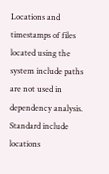Locations and timestamps of files located using the system include paths are not used in dependency analysis. Standard include locations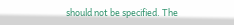should not be specified. The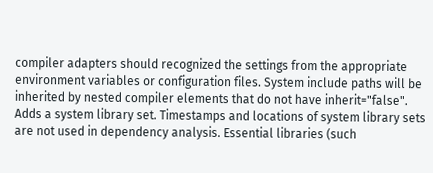compiler adapters should recognized the settings from the appropriate environment variables or configuration files. System include paths will be inherited by nested compiler elements that do not have inherit="false".
Adds a system library set. Timestamps and locations of system library sets are not used in dependency analysis. Essential libraries (such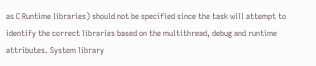as C Runtime libraries) should not be specified since the task will attempt to identify the correct libraries based on the multithread, debug and runtime attributes. System library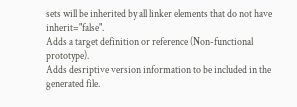sets will be inherited by all linker elements that do not have inherit="false".
Adds a target definition or reference (Non-functional prototype).
Adds desriptive version information to be included in the generated file.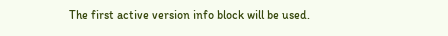The first active version info block will be used.